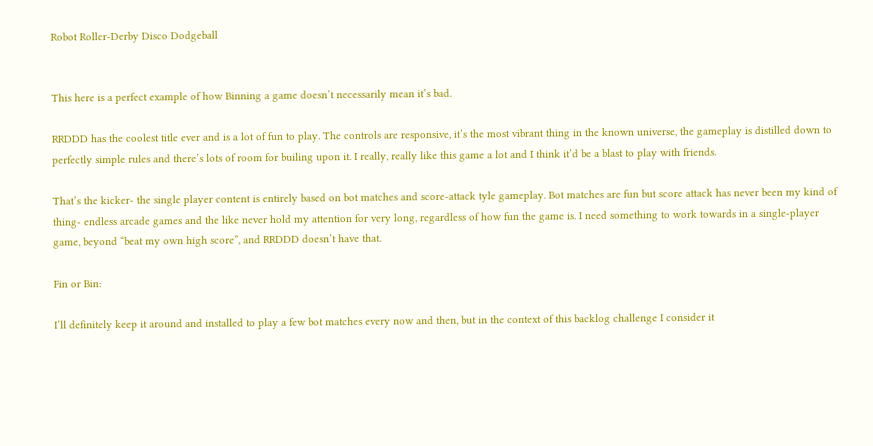Robot Roller-Derby Disco Dodgeball


This here is a perfect example of how Binning a game doesn’t necessarily mean it’s bad.

RRDDD has the coolest title ever and is a lot of fun to play. The controls are responsive, it’s the most vibrant thing in the known universe, the gameplay is distilled down to perfectly simple rules and there’s lots of room for builing upon it. I really, really like this game a lot and I think it’d be a blast to play with friends.

That’s the kicker- the single player content is entirely based on bot matches and score-attack tyle gameplay. Bot matches are fun but score attack has never been my kind of thing- endless arcade games and the like never hold my attention for very long, regardless of how fun the game is. I need something to work towards in a single-player game, beyond “beat my own high score”, and RRDDD doesn’t have that.

Fin or Bin:

I’ll definitely keep it around and installed to play a few bot matches every now and then, but in the context of this backlog challenge I consider it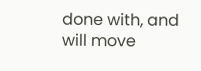done with, and will move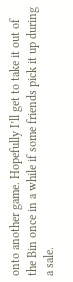onto another game. Hopefully I’ll get to take it out of the Bin once in a while if some friends pick it up during a sale.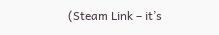(Steam Link – it’s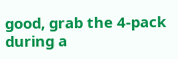good, grab the 4-pack during a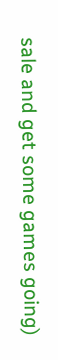sale and get some games going)